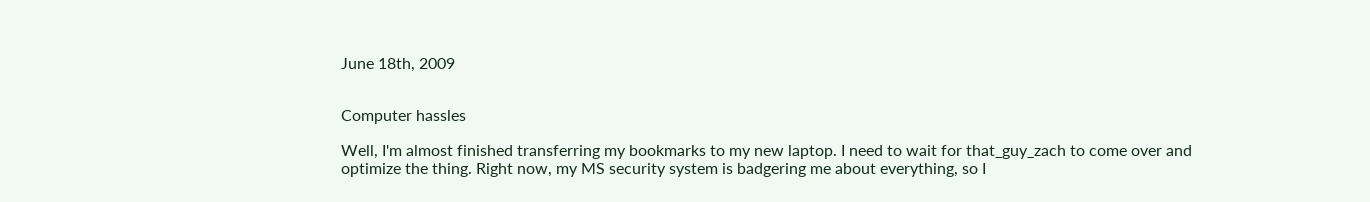June 18th, 2009


Computer hassles

Well, I'm almost finished transferring my bookmarks to my new laptop. I need to wait for that_guy_zach to come over and optimize the thing. Right now, my MS security system is badgering me about everything, so I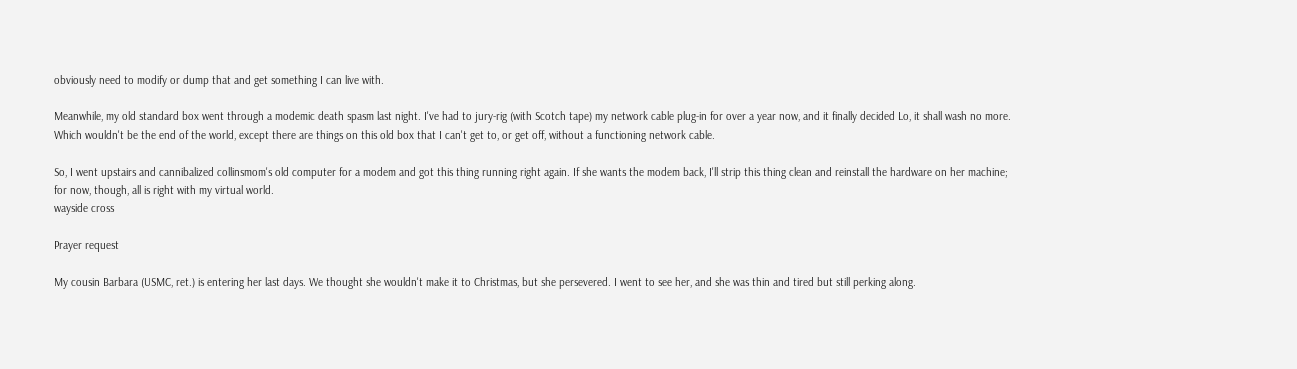obviously need to modify or dump that and get something I can live with.

Meanwhile, my old standard box went through a modemic death spasm last night. I've had to jury-rig (with Scotch tape) my network cable plug-in for over a year now, and it finally decided Lo, it shall wash no more. Which wouldn't be the end of the world, except there are things on this old box that I can't get to, or get off, without a functioning network cable.

So, I went upstairs and cannibalized collinsmom's old computer for a modem and got this thing running right again. If she wants the modem back, I'll strip this thing clean and reinstall the hardware on her machine; for now, though, all is right with my virtual world.
wayside cross

Prayer request

My cousin Barbara (USMC, ret.) is entering her last days. We thought she wouldn't make it to Christmas, but she persevered. I went to see her, and she was thin and tired but still perking along.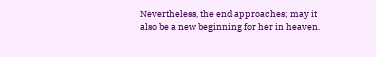Nevertheless, the end approaches; may it also be a new beginning for her in heaven.